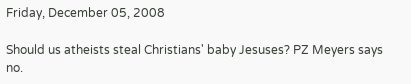Friday, December 05, 2008

Should us atheists steal Christians' baby Jesuses? PZ Meyers says no.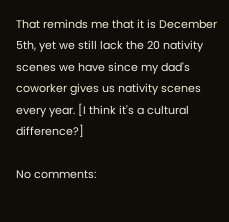That reminds me that it is December 5th, yet we still lack the 20 nativity scenes we have since my dad's coworker gives us nativity scenes every year. [I think it's a cultural difference?]

No comments: